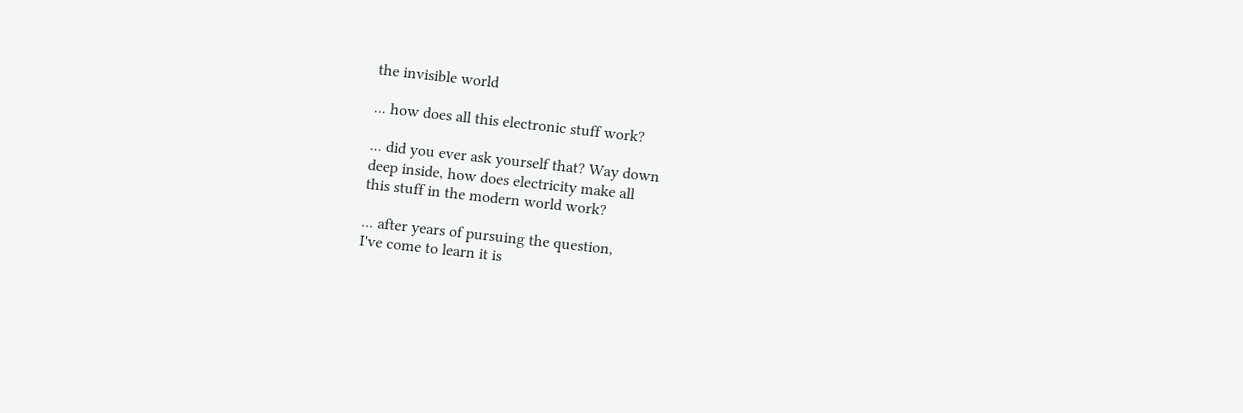the invisible world

... how does all this electronic stuff work?

... did you ever ask yourself that? Way down
deep inside, how does electricity make all
this stuff in the modern world work?

... after years of pursuing the question,
I've come to learn it is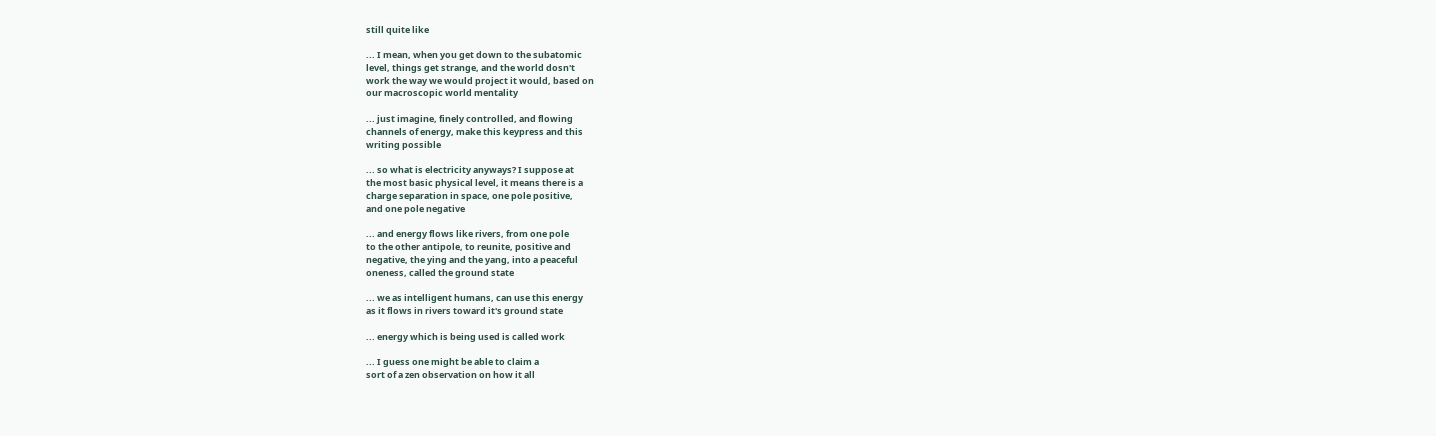still quite like

... I mean, when you get down to the subatomic
level, things get strange, and the world dosn't
work the way we would project it would, based on
our macroscopic world mentality

... just imagine, finely controlled, and flowing
channels of energy, make this keypress and this
writing possible

... so what is electricity anyways? I suppose at
the most basic physical level, it means there is a
charge separation in space, one pole positive,
and one pole negative

... and energy flows like rivers, from one pole
to the other antipole, to reunite, positive and
negative, the ying and the yang, into a peaceful
oneness, called the ground state

... we as intelligent humans, can use this energy
as it flows in rivers toward it's ground state

... energy which is being used is called work

... I guess one might be able to claim a
sort of a zen observation on how it all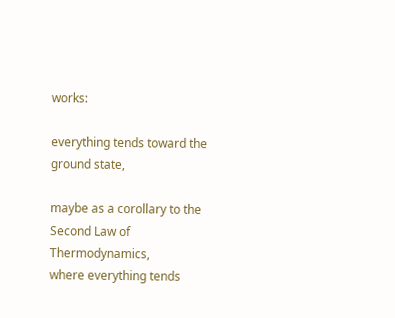works:

everything tends toward the ground state,

maybe as a corollary to the Second Law of Thermodynamics,
where everything tends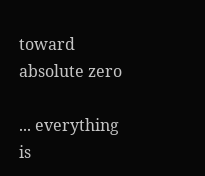toward absolute zero

... everything is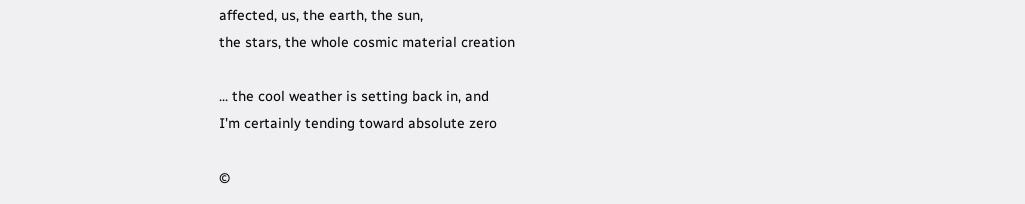affected, us, the earth, the sun,
the stars, the whole cosmic material creation

... the cool weather is setting back in, and
I'm certainly tending toward absolute zero

©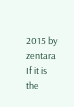2015 by zentara
If it is the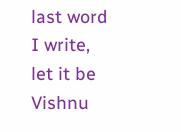last word I write, let it be Vishnu